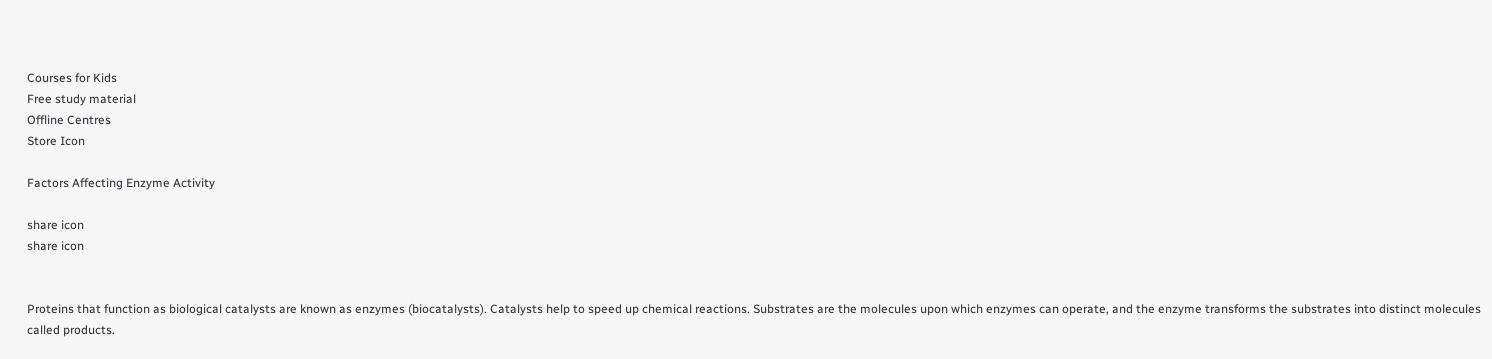Courses for Kids
Free study material
Offline Centres
Store Icon

Factors Affecting Enzyme Activity

share icon
share icon


Proteins that function as biological catalysts are known as enzymes (biocatalysts). Catalysts help to speed up chemical reactions. Substrates are the molecules upon which enzymes can operate, and the enzyme transforms the substrates into distinct molecules called products.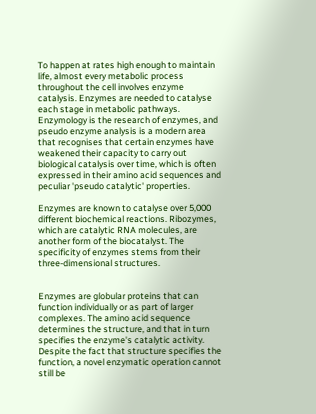To happen at rates high enough to maintain life, almost every metabolic process throughout the cell involves enzyme catalysis. Enzymes are needed to catalyse each stage in metabolic pathways. Enzymology is the research of enzymes, and pseudo enzyme analysis is a modern area that recognises that certain enzymes have weakened their capacity to carry out biological catalysis over time, which is often expressed in their amino acid sequences and peculiar 'pseudo catalytic' properties.

Enzymes are known to catalyse over 5,000 different biochemical reactions. Ribozymes, which are catalytic RNA molecules, are another form of the biocatalyst. The specificity of enzymes stems from their three-dimensional structures.


Enzymes are globular proteins that can function individually or as part of larger complexes. The amino acid sequence determines the structure, and that in turn specifies the enzyme's catalytic activity. Despite the fact that structure specifies the function, a novel enzymatic operation cannot still be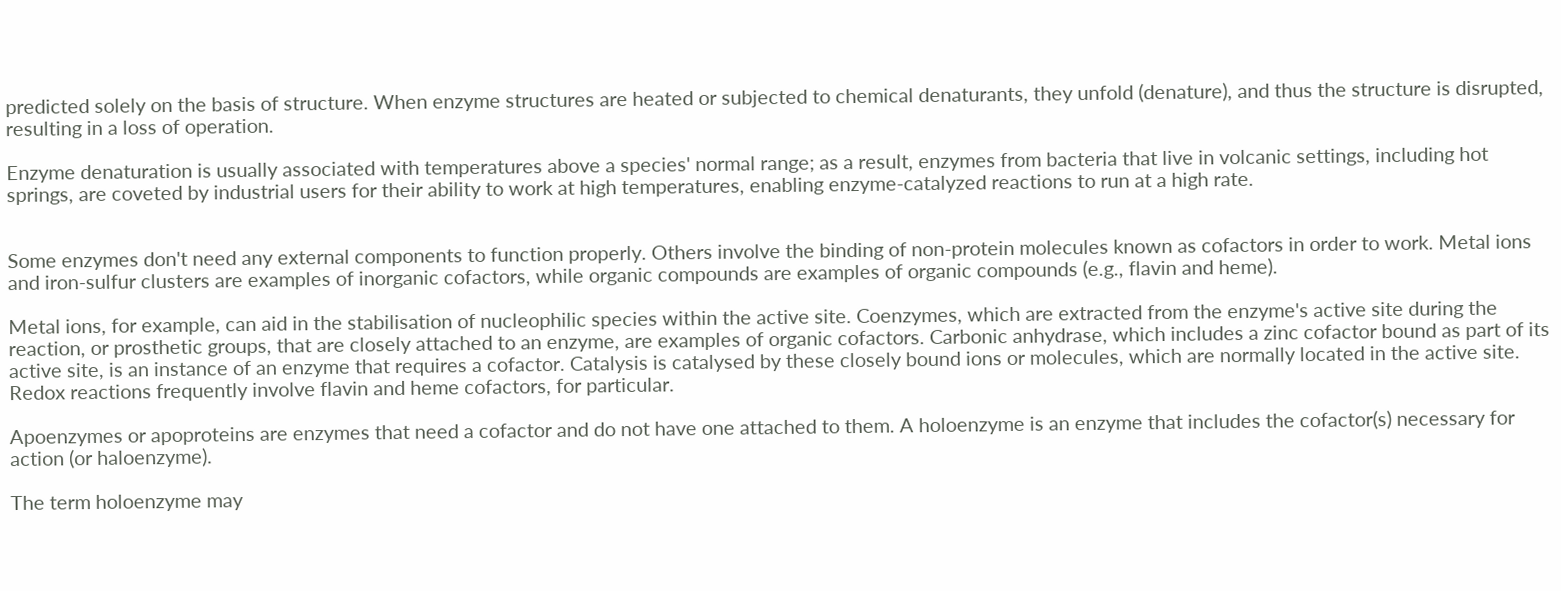predicted solely on the basis of structure. When enzyme structures are heated or subjected to chemical denaturants, they unfold (denature), and thus the structure is disrupted, resulting in a loss of operation.

Enzyme denaturation is usually associated with temperatures above a species' normal range; as a result, enzymes from bacteria that live in volcanic settings, including hot springs, are coveted by industrial users for their ability to work at high temperatures, enabling enzyme-catalyzed reactions to run at a high rate.


Some enzymes don't need any external components to function properly. Others involve the binding of non-protein molecules known as cofactors in order to work. Metal ions and iron-sulfur clusters are examples of inorganic cofactors, while organic compounds are examples of organic compounds (e.g., flavin and heme).

Metal ions, for example, can aid in the stabilisation of nucleophilic species within the active site. Coenzymes, which are extracted from the enzyme's active site during the reaction, or prosthetic groups, that are closely attached to an enzyme, are examples of organic cofactors. Carbonic anhydrase, which includes a zinc cofactor bound as part of its active site, is an instance of an enzyme that requires a cofactor. Catalysis is catalysed by these closely bound ions or molecules, which are normally located in the active site. Redox reactions frequently involve flavin and heme cofactors, for particular.

Apoenzymes or apoproteins are enzymes that need a cofactor and do not have one attached to them. A holoenzyme is an enzyme that includes the cofactor(s) necessary for action (or haloenzyme).

The term holoenzyme may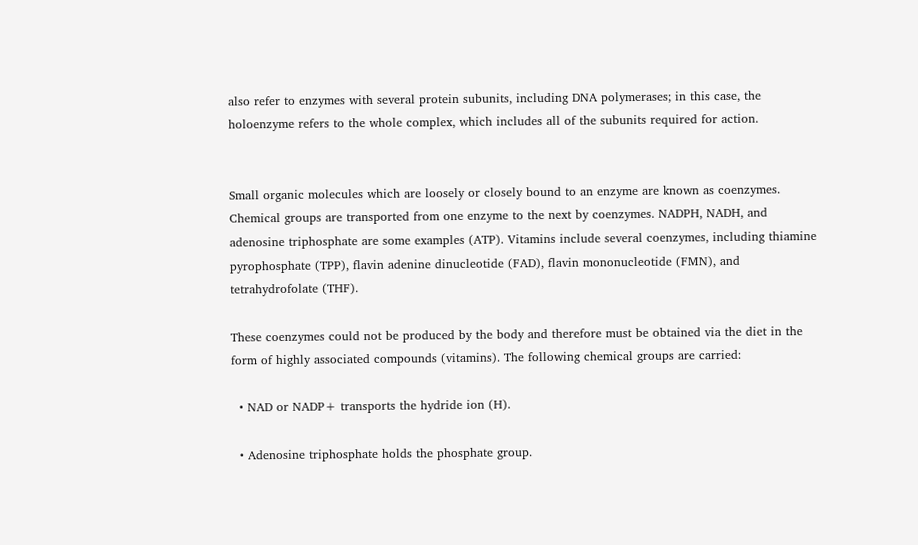also refer to enzymes with several protein subunits, including DNA polymerases; in this case, the holoenzyme refers to the whole complex, which includes all of the subunits required for action.


Small organic molecules which are loosely or closely bound to an enzyme are known as coenzymes. Chemical groups are transported from one enzyme to the next by coenzymes. NADPH, NADH, and adenosine triphosphate are some examples (ATP). Vitamins include several coenzymes, including thiamine pyrophosphate (TPP), flavin adenine dinucleotide (FAD), flavin mononucleotide (FMN), and tetrahydrofolate (THF).

These coenzymes could not be produced by the body and therefore must be obtained via the diet in the form of highly associated compounds (vitamins). The following chemical groups are carried:

  • NAD or NADP+ transports the hydride ion (H).

  • Adenosine triphosphate holds the phosphate group.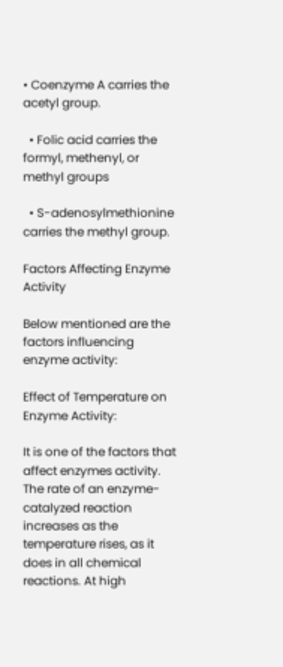• Coenzyme A carries the acetyl group.

  • Folic acid carries the formyl, methenyl, or methyl groups

  • S-adenosylmethionine carries the methyl group.

Factors Affecting Enzyme Activity

Below mentioned are the factors influencing enzyme activity:

Effect of Temperature on Enzyme Activity:

It is one of the factors that affect enzymes activity. The rate of an enzyme-catalyzed reaction increases as the temperature rises, as it does in all chemical reactions. At high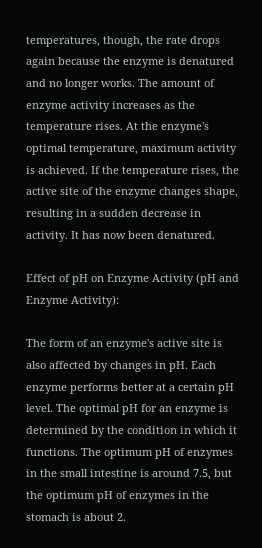temperatures, though, the rate drops again because the enzyme is denatured and no longer works. The amount of enzyme activity increases as the temperature rises. At the enzyme's optimal temperature, maximum activity is achieved. If the temperature rises, the active site of the enzyme changes shape, resulting in a sudden decrease in activity. It has now been denatured.

Effect of pH on Enzyme Activity (pH and Enzyme Activity):

The form of an enzyme's active site is also affected by changes in pH. Each enzyme performs better at a certain pH level. The optimal pH for an enzyme is determined by the condition in which it functions. The optimum pH of enzymes in the small intestine is around 7.5, but the optimum pH of enzymes in the stomach is about 2.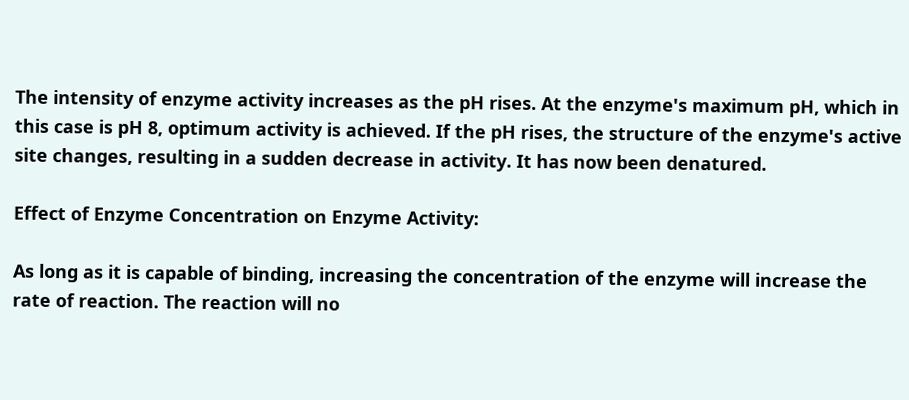The intensity of enzyme activity increases as the pH rises. At the enzyme's maximum pH, which in this case is pH 8, optimum activity is achieved. If the pH rises, the structure of the enzyme's active site changes, resulting in a sudden decrease in activity. It has now been denatured.

Effect of Enzyme Concentration on Enzyme Activity:

As long as it is capable of binding, increasing the concentration of the enzyme will increase the rate of reaction. The reaction will no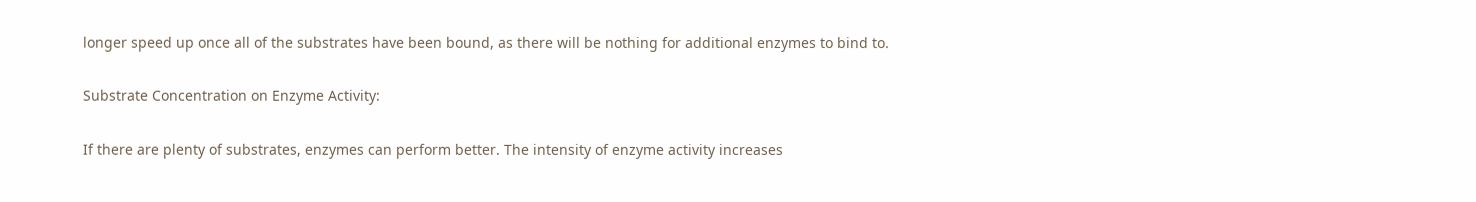longer speed up once all of the substrates have been bound, as there will be nothing for additional enzymes to bind to.

Substrate Concentration on Enzyme Activity:

If there are plenty of substrates, enzymes can perform better. The intensity of enzyme activity increases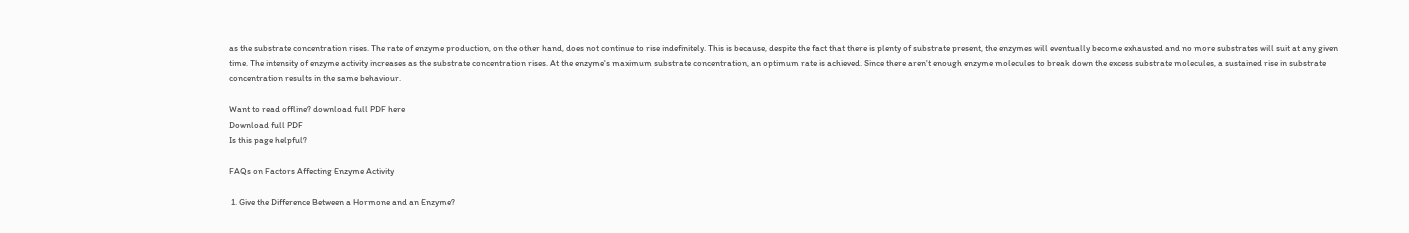as the substrate concentration rises. The rate of enzyme production, on the other hand, does not continue to rise indefinitely. This is because, despite the fact that there is plenty of substrate present, the enzymes will eventually become exhausted and no more substrates will suit at any given time. The intensity of enzyme activity increases as the substrate concentration rises. At the enzyme's maximum substrate concentration, an optimum rate is achieved. Since there aren't enough enzyme molecules to break down the excess substrate molecules, a sustained rise in substrate concentration results in the same behaviour.

Want to read offline? download full PDF here
Download full PDF
Is this page helpful?

FAQs on Factors Affecting Enzyme Activity

 1. Give the Difference Between a Hormone and an Enzyme?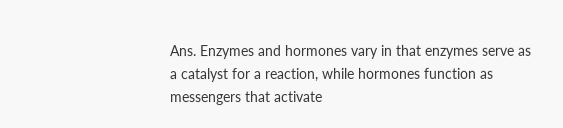Ans. Enzymes and hormones vary in that enzymes serve as a catalyst for a reaction, while hormones function as messengers that activate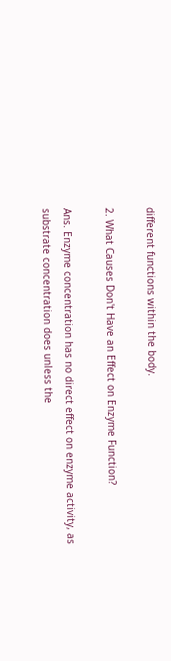different functions within the body.

2. What Causes Don't Have an Effect on Enzyme Function?

Ans. Enzyme concentration has no direct effect on enzyme activity, as substrate concentration does unless the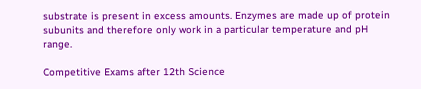substrate is present in excess amounts. Enzymes are made up of protein subunits and therefore only work in a particular temperature and pH range.

Competitive Exams after 12th Science